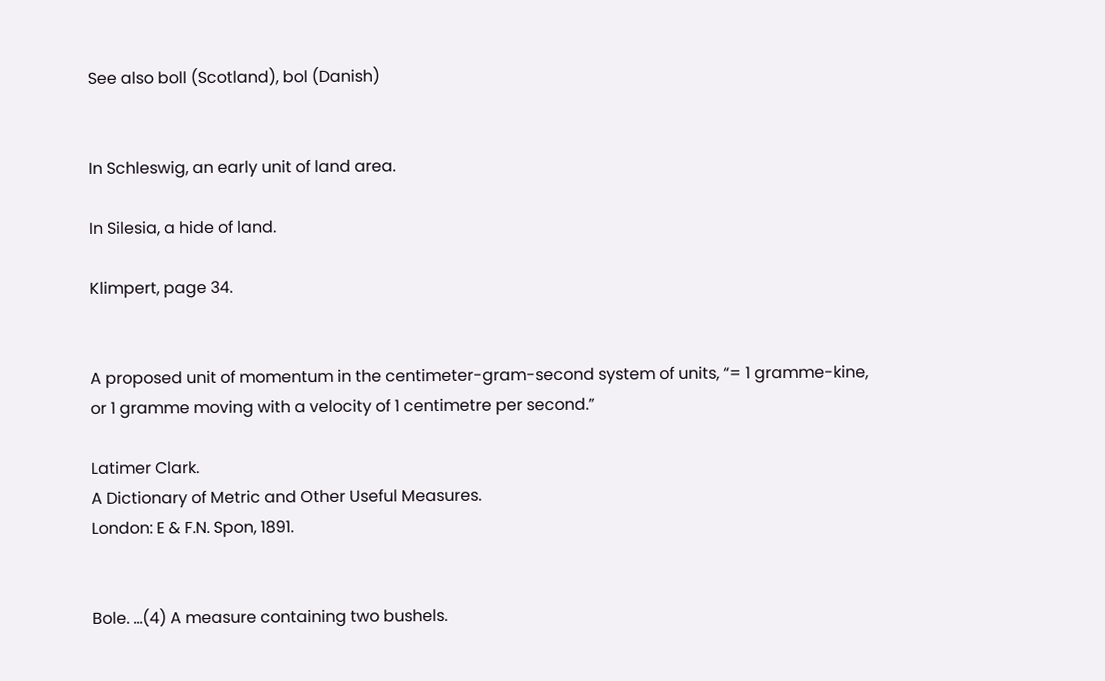See also boll (Scotland), bol (Danish)


In Schleswig, an early unit of land area.

In Silesia, a hide of land.

Klimpert, page 34.


A proposed unit of momentum in the centimeter-gram-second system of units, “= 1 gramme-kine, or 1 gramme moving with a velocity of 1 centimetre per second.”

Latimer Clark.
A Dictionary of Metric and Other Useful Measures.
London: E & F.N. Spon, 1891.


Bole. …(4) A measure containing two bushels.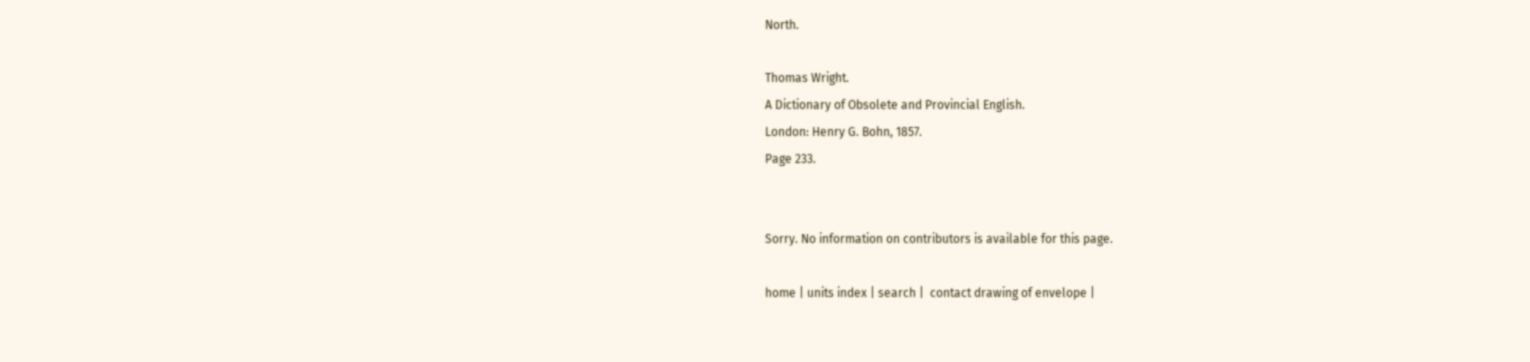North.

Thomas Wright.
A Dictionary of Obsolete and Provincial English.
London: Henry G. Bohn, 1857.
Page 233.


Sorry. No information on contributors is available for this page.

home | units index | search |  contact drawing of envelope |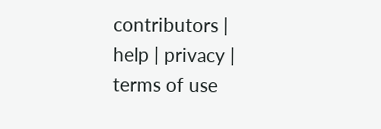contributors |
help | privacy | terms of use